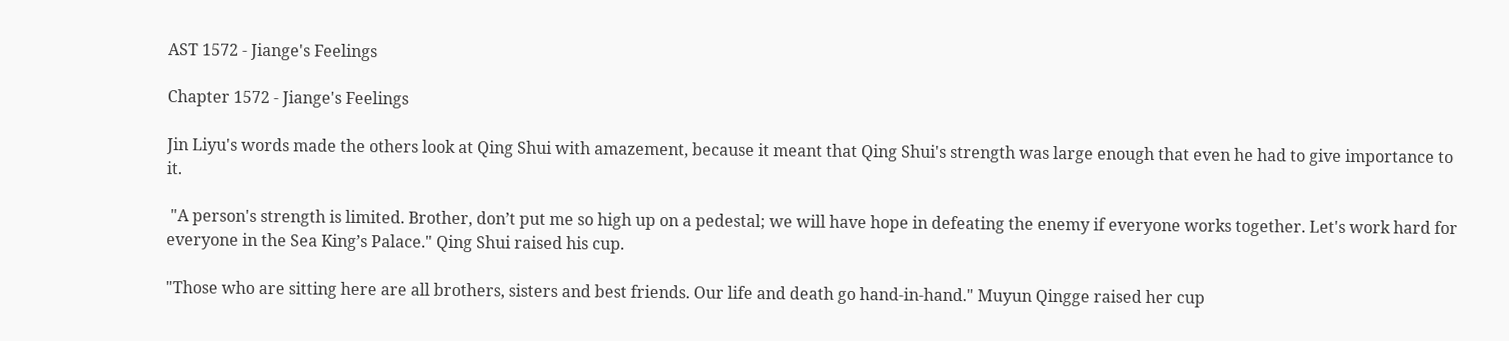AST 1572 - Jiange's Feelings

Chapter 1572 - Jiange's Feelings

Jin Liyu's words made the others look at Qing Shui with amazement, because it meant that Qing Shui's strength was large enough that even he had to give importance to it.

 "A person's strength is limited. Brother, don’t put me so high up on a pedestal; we will have hope in defeating the enemy if everyone works together. Let's work hard for everyone in the Sea King’s Palace." Qing Shui raised his cup.

"Those who are sitting here are all brothers, sisters and best friends. Our life and death go hand-in-hand." Muyun Qingge raised her cup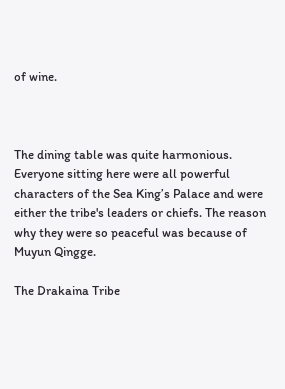of wine.



The dining table was quite harmonious. Everyone sitting here were all powerful characters of the Sea King’s Palace and were either the tribe's leaders or chiefs. The reason why they were so peaceful was because of Muyun Qingge.

The Drakaina Tribe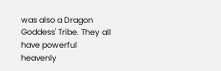was also a Dragon Goddess' Tribe. They all have powerful heavenly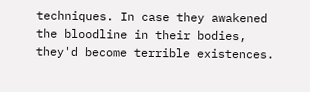techniques. In case they awakened the bloodline in their bodies, they'd become terrible existences.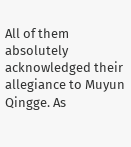All of them absolutely acknowledged their allegiance to Muyun Qingge. As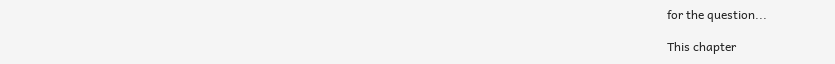for the question...

This chapter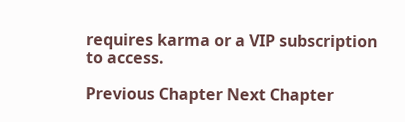requires karma or a VIP subscription to access.

Previous Chapter Next Chapter